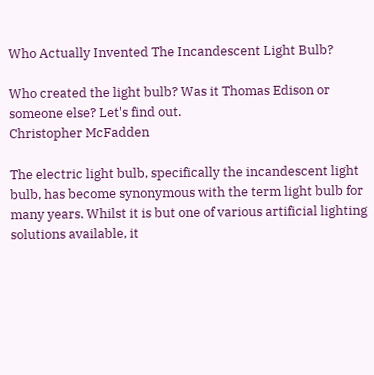Who Actually Invented The Incandescent Light Bulb?

Who created the light bulb? Was it Thomas Edison or someone else? Let's find out.
Christopher McFadden

The electric light bulb, specifically the incandescent light bulb, has become synonymous with the term light bulb for many years. Whilst it is but one of various artificial lighting solutions available, it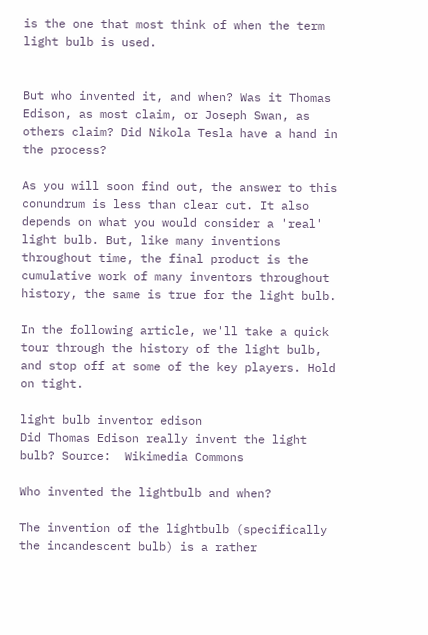is the one that most think of when the term light bulb is used.


But who invented it, and when? Was it Thomas Edison, as most claim, or Joseph Swan, as others claim? Did Nikola Tesla have a hand in the process?

As you will soon find out, the answer to this conundrum is less than clear cut. It also depends on what you would consider a 'real' light bulb. But, like many inventions throughout time, the final product is the cumulative work of many inventors throughout history, the same is true for the light bulb.

In the following article, we'll take a quick tour through the history of the light bulb, and stop off at some of the key players. Hold on tight.

light bulb inventor edison
Did Thomas Edison really invent the light bulb? Source:  Wikimedia Commons

Who invented the lightbulb and when?

The invention of the lightbulb (specifically the incandescent bulb) is a rather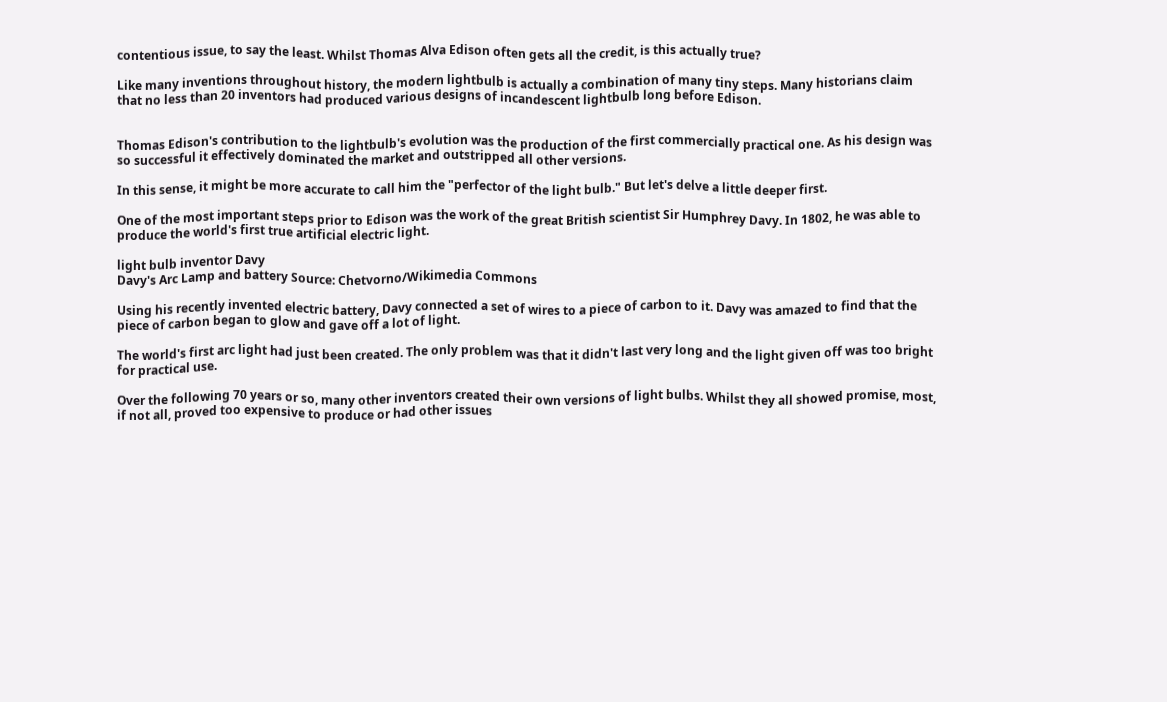contentious issue, to say the least. Whilst Thomas Alva Edison often gets all the credit, is this actually true?

Like many inventions throughout history, the modern lightbulb is actually a combination of many tiny steps. Many historians claim that no less than 20 inventors had produced various designs of incandescent lightbulb long before Edison.


Thomas Edison's contribution to the lightbulb's evolution was the production of the first commercially practical one. As his design was so successful it effectively dominated the market and outstripped all other versions.

In this sense, it might be more accurate to call him the "perfector of the light bulb." But let's delve a little deeper first.

One of the most important steps prior to Edison was the work of the great British scientist Sir Humphrey Davy. In 1802, he was able to produce the world's first true artificial electric light.

light bulb inventor Davy
Davy's Arc Lamp and battery Source: Chetvorno/Wikimedia Commons

Using his recently invented electric battery, Davy connected a set of wires to a piece of carbon to it. Davy was amazed to find that the piece of carbon began to glow and gave off a lot of light.

The world's first arc light had just been created. The only problem was that it didn't last very long and the light given off was too bright for practical use.

Over the following 70 years or so, many other inventors created their own versions of light bulbs. Whilst they all showed promise, most, if not all, proved too expensive to produce or had other issues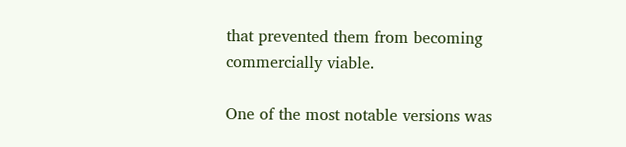that prevented them from becoming commercially viable.

One of the most notable versions was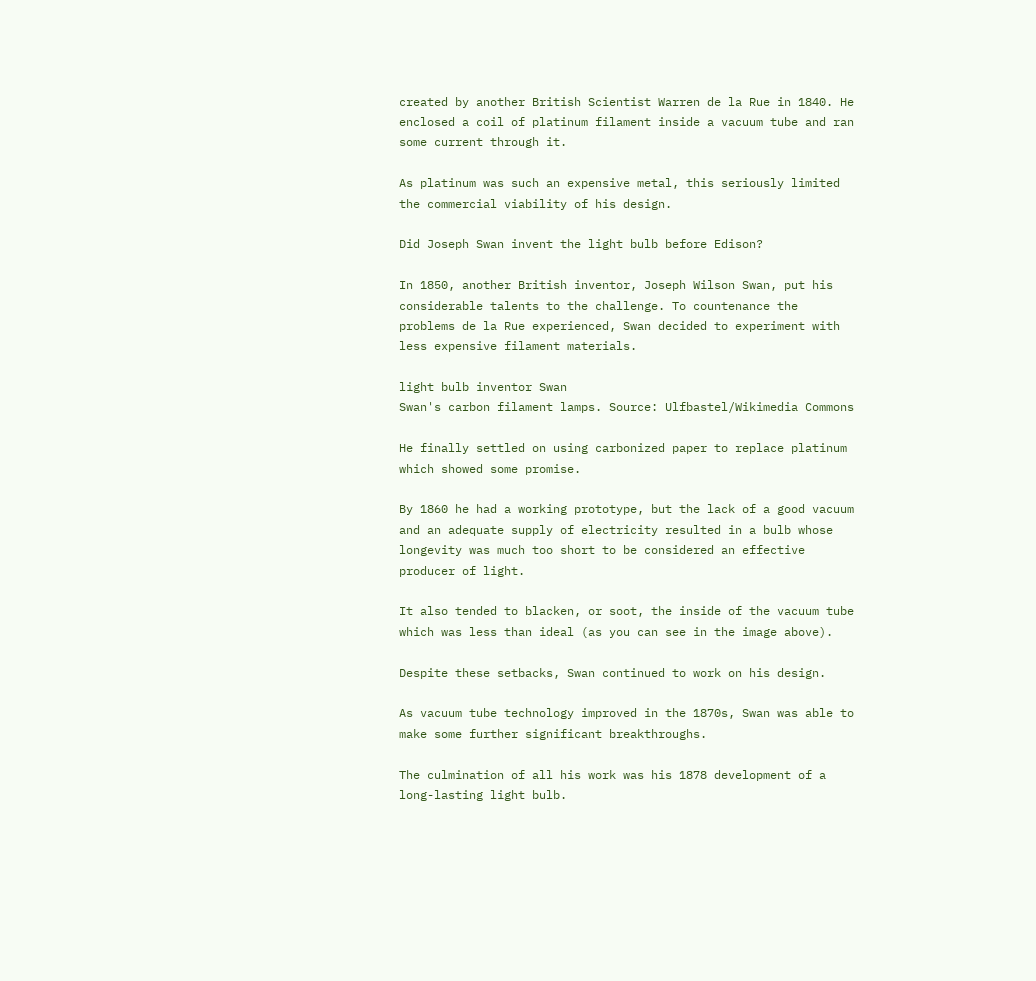created by another British Scientist Warren de la Rue in 1840. He enclosed a coil of platinum filament inside a vacuum tube and ran some current through it.

As platinum was such an expensive metal, this seriously limited the commercial viability of his design.

Did Joseph Swan invent the light bulb before Edison?

In 1850, another British inventor, Joseph Wilson Swan, put his considerable talents to the challenge. To countenance the problems de la Rue experienced, Swan decided to experiment with less expensive filament materials.

light bulb inventor Swan
Swan's carbon filament lamps. Source: Ulfbastel/Wikimedia Commons

He finally settled on using carbonized paper to replace platinum which showed some promise.

By 1860 he had a working prototype, but the lack of a good vacuum and an adequate supply of electricity resulted in a bulb whose longevity was much too short to be considered an effective producer of light.

It also tended to blacken, or soot, the inside of the vacuum tube which was less than ideal (as you can see in the image above).

Despite these setbacks, Swan continued to work on his design.

As vacuum tube technology improved in the 1870s, Swan was able to make some further significant breakthroughs.

The culmination of all his work was his 1878 development of a long-lasting light bulb.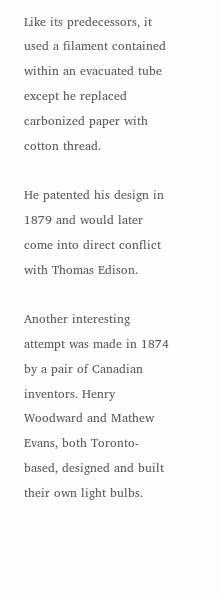Like its predecessors, it used a filament contained within an evacuated tube except he replaced carbonized paper with cotton thread.

He patented his design in 1879 and would later come into direct conflict with Thomas Edison.

Another interesting attempt was made in 1874 by a pair of Canadian inventors. Henry Woodward and Mathew Evans, both Toronto-based, designed and built their own light bulbs.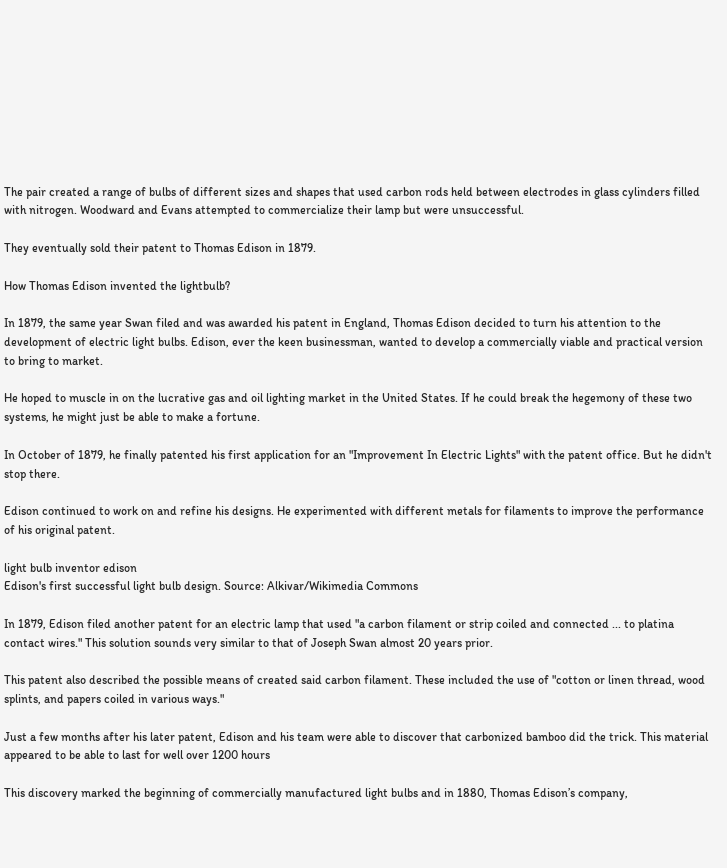The pair created a range of bulbs of different sizes and shapes that used carbon rods held between electrodes in glass cylinders filled with nitrogen. Woodward and Evans attempted to commercialize their lamp but were unsuccessful.

They eventually sold their patent to Thomas Edison in 1879.

How Thomas Edison invented the lightbulb?

In 1879, the same year Swan filed and was awarded his patent in England, Thomas Edison decided to turn his attention to the development of electric light bulbs. Edison, ever the keen businessman, wanted to develop a commercially viable and practical version to bring to market.

He hoped to muscle in on the lucrative gas and oil lighting market in the United States. If he could break the hegemony of these two systems, he might just be able to make a fortune.

In October of 1879, he finally patented his first application for an "Improvement In Electric Lights" with the patent office. But he didn't stop there.

Edison continued to work on and refine his designs. He experimented with different metals for filaments to improve the performance of his original patent.

light bulb inventor edison
Edison's first successful light bulb design. Source: Alkivar/Wikimedia Commons

In 1879, Edison filed another patent for an electric lamp that used "a carbon filament or strip coiled and connected ... to platina contact wires." This solution sounds very similar to that of Joseph Swan almost 20 years prior.

This patent also described the possible means of created said carbon filament. These included the use of "cotton or linen thread, wood splints, and papers coiled in various ways."

Just a few months after his later patent, Edison and his team were able to discover that carbonized bamboo did the trick. This material appeared to be able to last for well over 1200 hours

This discovery marked the beginning of commercially manufactured light bulbs and in 1880, Thomas Edison’s company,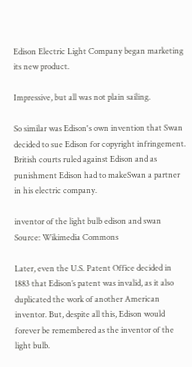Edison Electric Light Company began marketing its new product.

Impressive, but all was not plain sailing.

So similar was Edison's own invention that Swan decided to sue Edison for copyright infringement. British courts ruled against Edison and as punishment Edison had to makeSwan a partner in his electric company.

inventor of the light bulb edison and swan
Source: Wikimedia Commons

Later, even the U.S. Patent Office decided in 1883 that Edison’s patent was invalid, as it also duplicated the work of another American inventor. But, despite all this, Edison would forever be remembered as the inventor of the light bulb.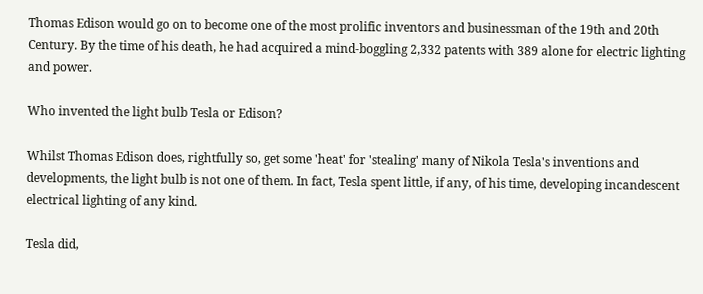Thomas Edison would go on to become one of the most prolific inventors and businessman of the 19th and 20th Century. By the time of his death, he had acquired a mind-boggling 2,332 patents with 389 alone for electric lighting and power.

Who invented the light bulb Tesla or Edison?

Whilst Thomas Edison does, rightfully so, get some 'heat' for 'stealing' many of Nikola Tesla's inventions and developments, the light bulb is not one of them. In fact, Tesla spent little, if any, of his time, developing incandescent electrical lighting of any kind.

Tesla did,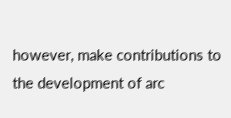however, make contributions to the development of arc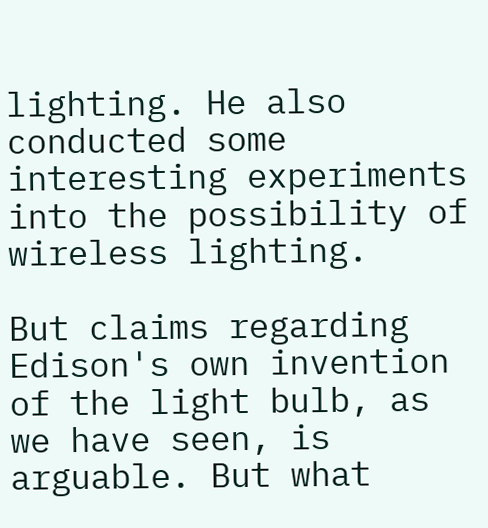lighting. He also conducted some interesting experiments into the possibility of wireless lighting.

But claims regarding Edison's own invention of the light bulb, as we have seen, is arguable. But what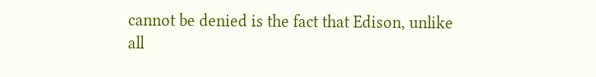cannot be denied is the fact that Edison, unlike all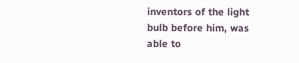inventors of the light bulb before him, was able to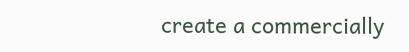create a commercially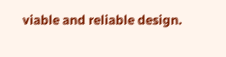viable and reliable design.